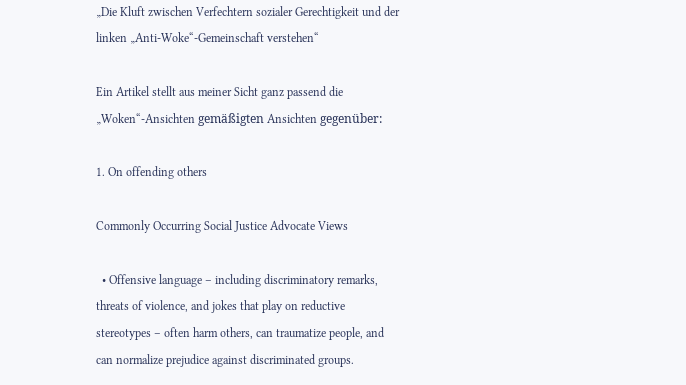„Die Kluft zwischen Verfechtern sozialer Gerechtigkeit und der linken „Anti-Woke“-Gemeinschaft verstehen“

Ein Artikel stellt aus meiner Sicht ganz passend die „Woken“-Ansichten gemäßigten Ansichten gegenüber:

1. On offending others

Commonly Occurring Social Justice Advocate Views

  • Offensive language – including discriminatory remarks, threats of violence, and jokes that play on reductive stereotypes – often harm others, can traumatize people, and can normalize prejudice against discriminated groups.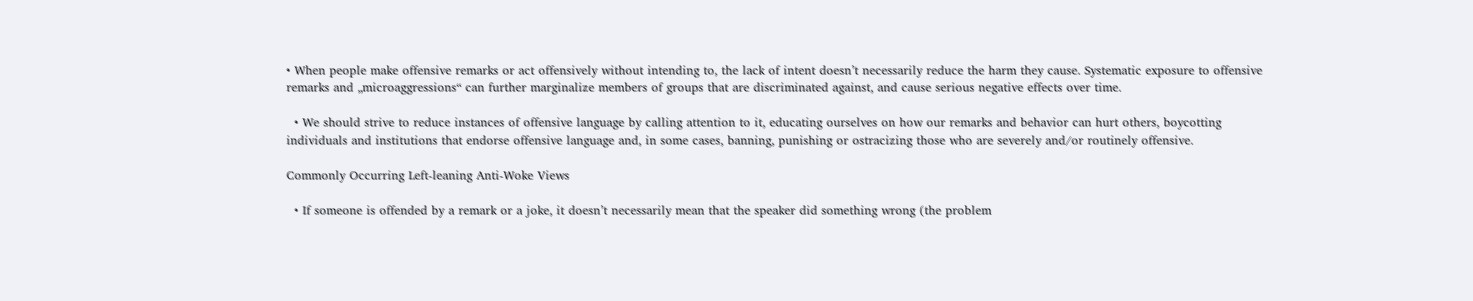• When people make offensive remarks or act offensively without intending to, the lack of intent doesn’t necessarily reduce the harm they cause. Systematic exposure to offensive remarks and „microaggressions“ can further marginalize members of groups that are discriminated against, and cause serious negative effects over time.

  • We should strive to reduce instances of offensive language by calling attention to it, educating ourselves on how our remarks and behavior can hurt others, boycotting individuals and institutions that endorse offensive language and, in some cases, banning, punishing or ostracizing those who are severely and/or routinely offensive.

Commonly Occurring Left-leaning Anti-Woke Views

  • If someone is offended by a remark or a joke, it doesn’t necessarily mean that the speaker did something wrong (the problem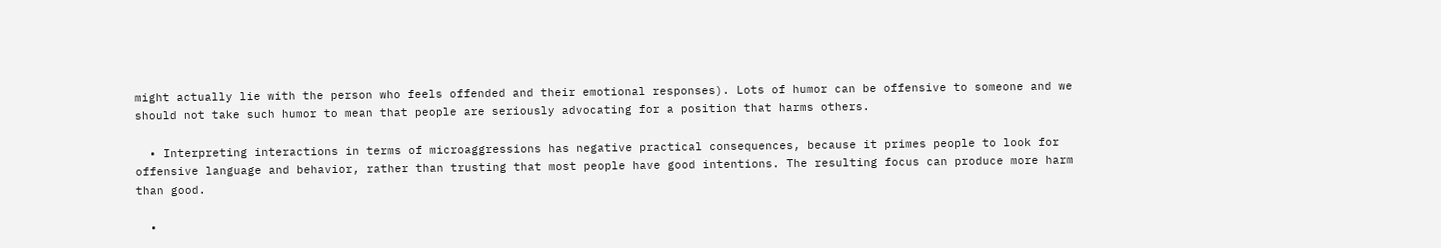might actually lie with the person who feels offended and their emotional responses). Lots of humor can be offensive to someone and we should not take such humor to mean that people are seriously advocating for a position that harms others.

  • Interpreting interactions in terms of microaggressions has negative practical consequences, because it primes people to look for offensive language and behavior, rather than trusting that most people have good intentions. The resulting focus can produce more harm than good.

  •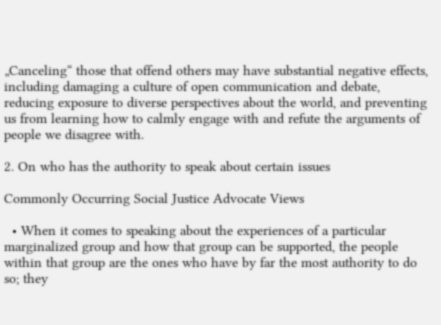„Canceling“ those that offend others may have substantial negative effects, including damaging a culture of open communication and debate, reducing exposure to diverse perspectives about the world, and preventing us from learning how to calmly engage with and refute the arguments of people we disagree with.

2. On who has the authority to speak about certain issues

Commonly Occurring Social Justice Advocate Views

  • When it comes to speaking about the experiences of a particular marginalized group and how that group can be supported, the people within that group are the ones who have by far the most authority to do so; they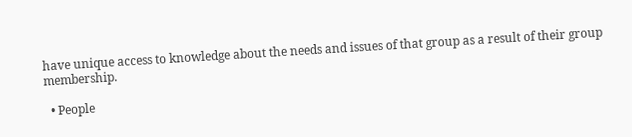have unique access to knowledge about the needs and issues of that group as a result of their group membership.

  • People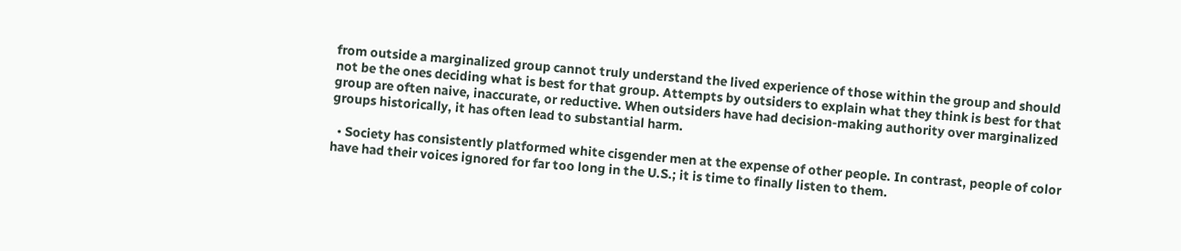from outside a marginalized group cannot truly understand the lived experience of those within the group and should not be the ones deciding what is best for that group. Attempts by outsiders to explain what they think is best for that group are often naive, inaccurate, or reductive. When outsiders have had decision-making authority over marginalized groups historically, it has often lead to substantial harm.

  • Society has consistently platformed white cisgender men at the expense of other people. In contrast, people of color have had their voices ignored for far too long in the U.S.; it is time to finally listen to them.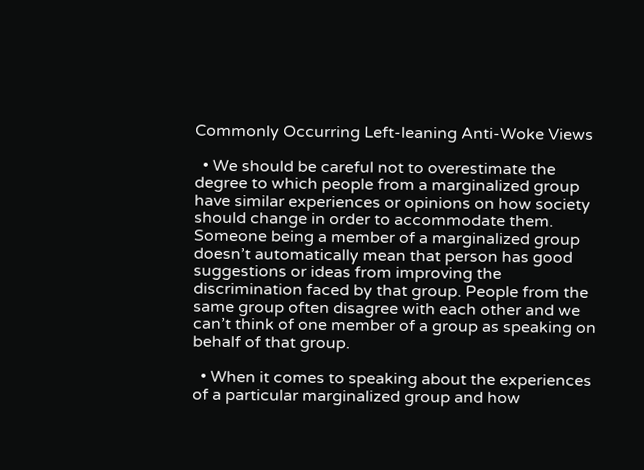Commonly Occurring Left-leaning Anti-Woke Views

  • We should be careful not to overestimate the degree to which people from a marginalized group have similar experiences or opinions on how society should change in order to accommodate them. Someone being a member of a marginalized group doesn’t automatically mean that person has good suggestions or ideas from improving the discrimination faced by that group. People from the same group often disagree with each other and we can’t think of one member of a group as speaking on behalf of that group.

  • When it comes to speaking about the experiences of a particular marginalized group and how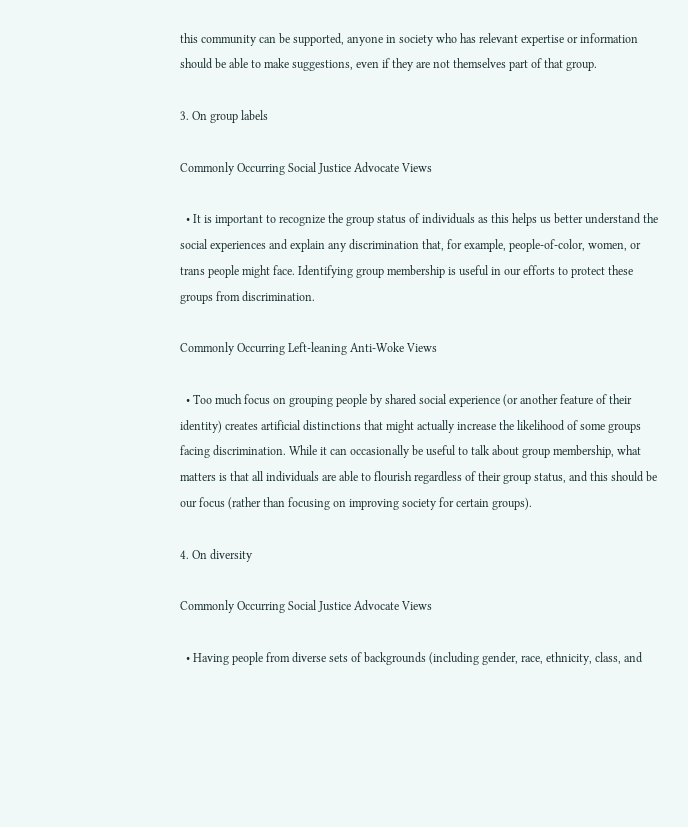this community can be supported, anyone in society who has relevant expertise or information should be able to make suggestions, even if they are not themselves part of that group.

3. On group labels

Commonly Occurring Social Justice Advocate Views

  • It is important to recognize the group status of individuals as this helps us better understand the social experiences and explain any discrimination that, for example, people-of-color, women, or trans people might face. Identifying group membership is useful in our efforts to protect these groups from discrimination.

Commonly Occurring Left-leaning Anti-Woke Views

  • Too much focus on grouping people by shared social experience (or another feature of their identity) creates artificial distinctions that might actually increase the likelihood of some groups facing discrimination. While it can occasionally be useful to talk about group membership, what matters is that all individuals are able to flourish regardless of their group status, and this should be our focus (rather than focusing on improving society for certain groups).

4. On diversity

Commonly Occurring Social Justice Advocate Views

  • Having people from diverse sets of backgrounds (including gender, race, ethnicity, class, and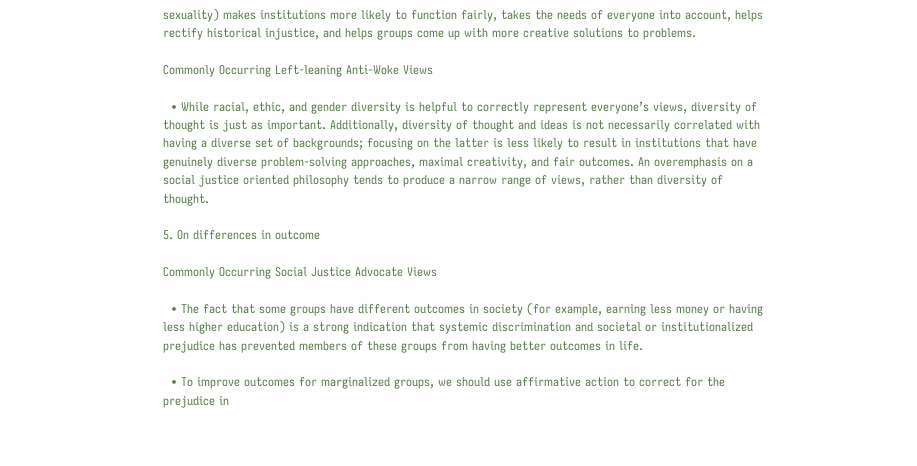sexuality) makes institutions more likely to function fairly, takes the needs of everyone into account, helps rectify historical injustice, and helps groups come up with more creative solutions to problems.

Commonly Occurring Left-leaning Anti-Woke Views

  • While racial, ethic, and gender diversity is helpful to correctly represent everyone’s views, diversity of thought is just as important. Additionally, diversity of thought and ideas is not necessarily correlated with having a diverse set of backgrounds; focusing on the latter is less likely to result in institutions that have genuinely diverse problem-solving approaches, maximal creativity, and fair outcomes. An overemphasis on a social justice oriented philosophy tends to produce a narrow range of views, rather than diversity of thought.

5. On differences in outcome

Commonly Occurring Social Justice Advocate Views

  • The fact that some groups have different outcomes in society (for example, earning less money or having less higher education) is a strong indication that systemic discrimination and societal or institutionalized prejudice has prevented members of these groups from having better outcomes in life.

  • To improve outcomes for marginalized groups, we should use affirmative action to correct for the prejudice in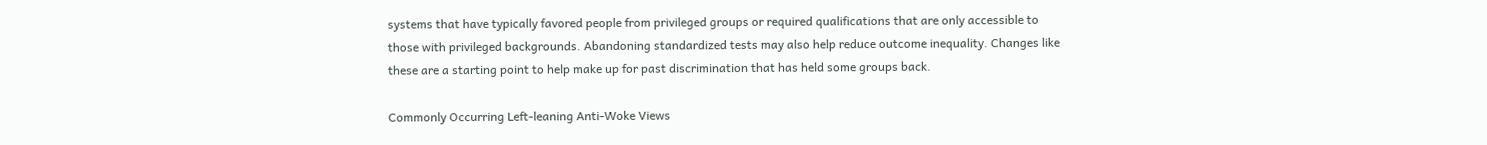systems that have typically favored people from privileged groups or required qualifications that are only accessible to those with privileged backgrounds. Abandoning standardized tests may also help reduce outcome inequality. Changes like these are a starting point to help make up for past discrimination that has held some groups back.

Commonly Occurring Left-leaning Anti-Woke Views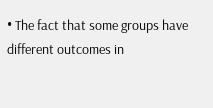• The fact that some groups have different outcomes in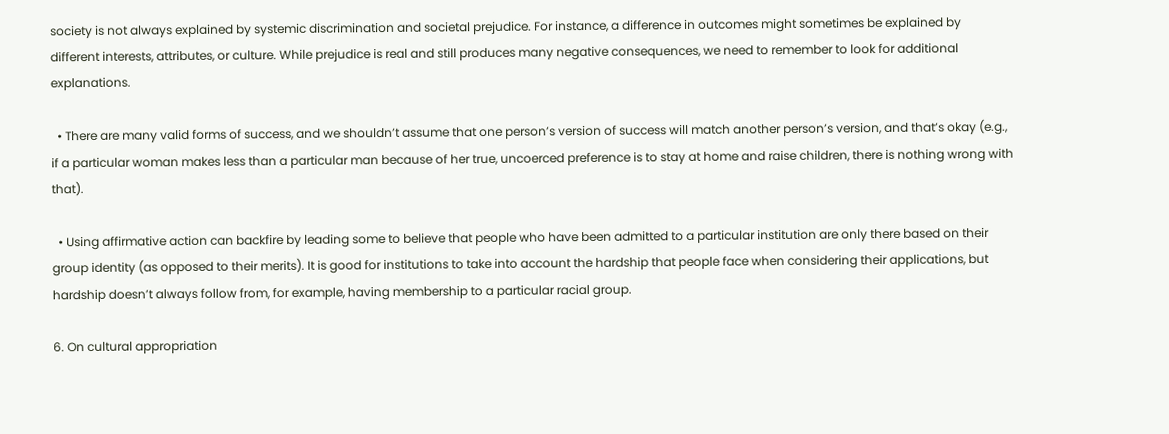society is not always explained by systemic discrimination and societal prejudice. For instance, a difference in outcomes might sometimes be explained by different interests, attributes, or culture. While prejudice is real and still produces many negative consequences, we need to remember to look for additional explanations.

  • There are many valid forms of success, and we shouldn’t assume that one person’s version of success will match another person’s version, and that’s okay (e.g., if a particular woman makes less than a particular man because of her true, uncoerced preference is to stay at home and raise children, there is nothing wrong with that).

  • Using affirmative action can backfire by leading some to believe that people who have been admitted to a particular institution are only there based on their group identity (as opposed to their merits). It is good for institutions to take into account the hardship that people face when considering their applications, but hardship doesn’t always follow from, for example, having membership to a particular racial group.

6. On cultural appropriation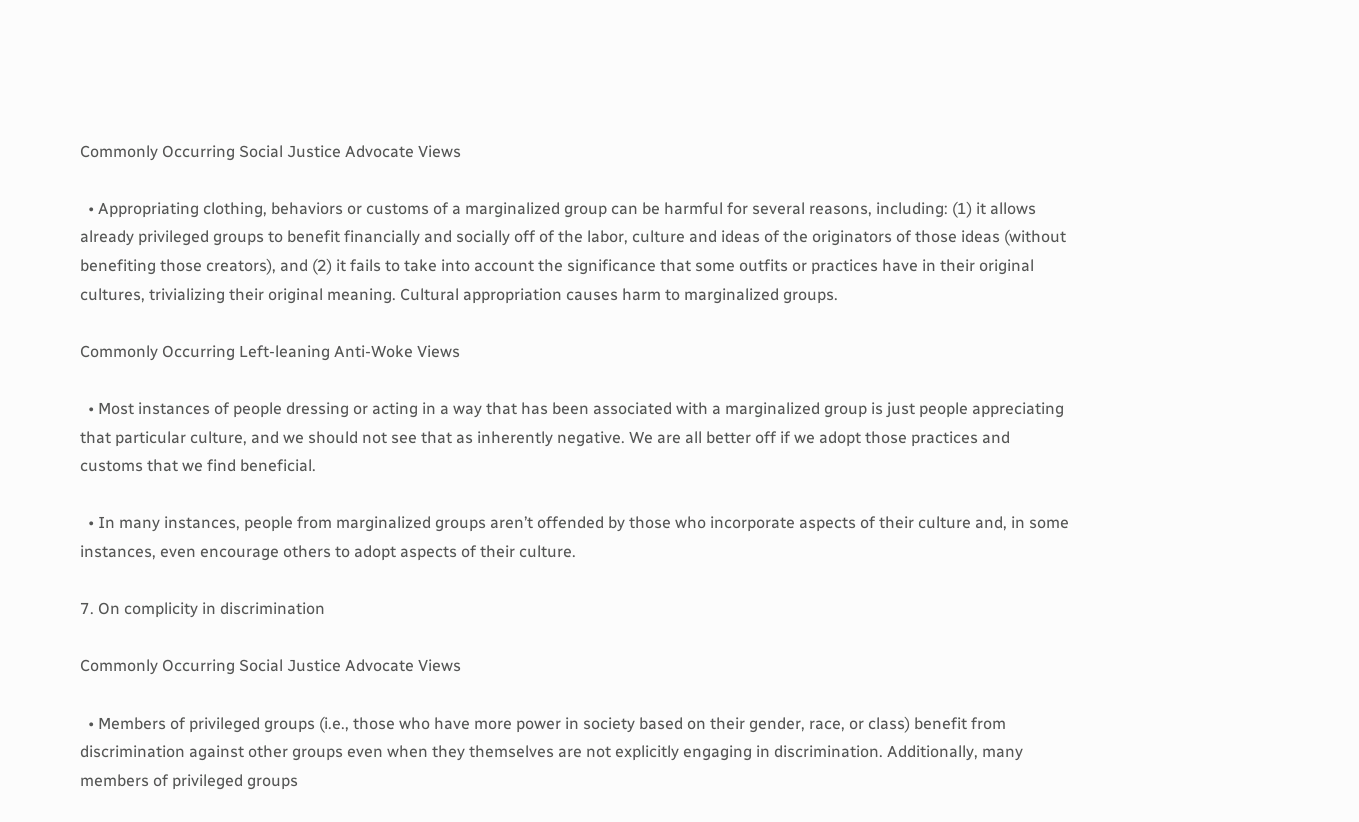Commonly Occurring Social Justice Advocate Views

  • Appropriating clothing, behaviors or customs of a marginalized group can be harmful for several reasons, including: (1) it allows already privileged groups to benefit financially and socially off of the labor, culture and ideas of the originators of those ideas (without benefiting those creators), and (2) it fails to take into account the significance that some outfits or practices have in their original cultures, trivializing their original meaning. Cultural appropriation causes harm to marginalized groups.

Commonly Occurring Left-leaning Anti-Woke Views

  • Most instances of people dressing or acting in a way that has been associated with a marginalized group is just people appreciating that particular culture, and we should not see that as inherently negative. We are all better off if we adopt those practices and customs that we find beneficial.

  • In many instances, people from marginalized groups aren’t offended by those who incorporate aspects of their culture and, in some instances, even encourage others to adopt aspects of their culture.

7. On complicity in discrimination

Commonly Occurring Social Justice Advocate Views

  • Members of privileged groups (i.e., those who have more power in society based on their gender, race, or class) benefit from discrimination against other groups even when they themselves are not explicitly engaging in discrimination. Additionally, many members of privileged groups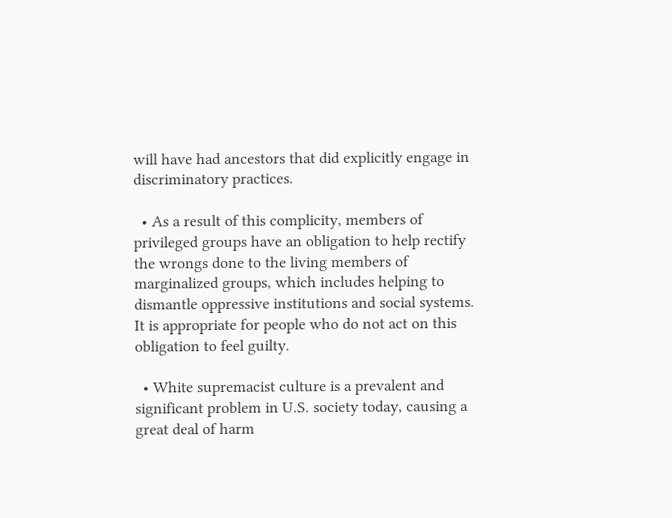will have had ancestors that did explicitly engage in discriminatory practices.

  • As a result of this complicity, members of privileged groups have an obligation to help rectify the wrongs done to the living members of marginalized groups, which includes helping to dismantle oppressive institutions and social systems. It is appropriate for people who do not act on this obligation to feel guilty.

  • White supremacist culture is a prevalent and significant problem in U.S. society today, causing a great deal of harm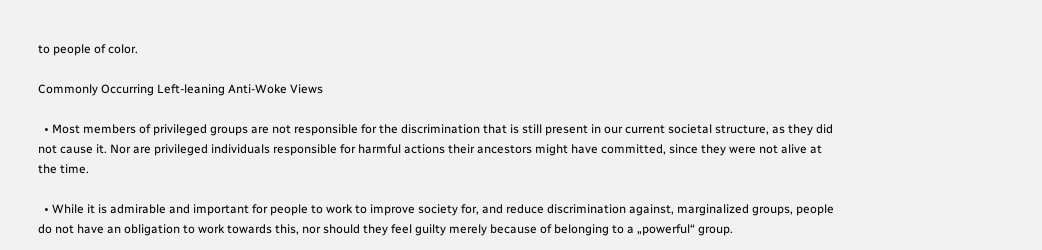to people of color.

Commonly Occurring Left-leaning Anti-Woke Views

  • Most members of privileged groups are not responsible for the discrimination that is still present in our current societal structure, as they did not cause it. Nor are privileged individuals responsible for harmful actions their ancestors might have committed, since they were not alive at the time.

  • While it is admirable and important for people to work to improve society for, and reduce discrimination against, marginalized groups, people do not have an obligation to work towards this, nor should they feel guilty merely because of belonging to a „powerful“ group.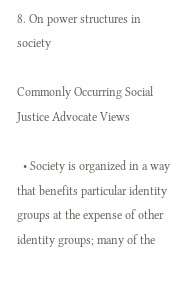8. On power structures in society

Commonly Occurring Social Justice Advocate Views

  • Society is organized in a way that benefits particular identity groups at the expense of other identity groups; many of the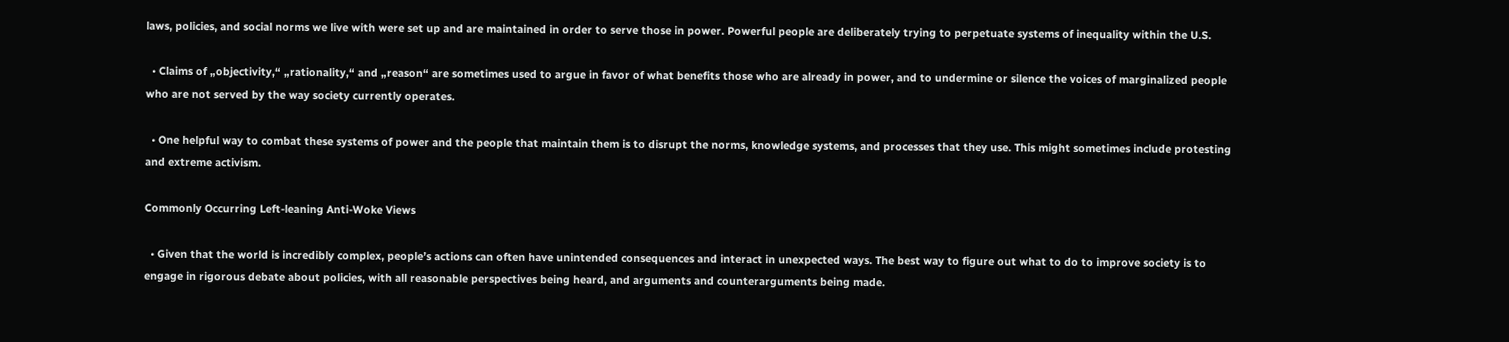laws, policies, and social norms we live with were set up and are maintained in order to serve those in power. Powerful people are deliberately trying to perpetuate systems of inequality within the U.S.

  • Claims of „objectivity,“ „rationality,“ and „reason“ are sometimes used to argue in favor of what benefits those who are already in power, and to undermine or silence the voices of marginalized people who are not served by the way society currently operates.

  • One helpful way to combat these systems of power and the people that maintain them is to disrupt the norms, knowledge systems, and processes that they use. This might sometimes include protesting and extreme activism.

Commonly Occurring Left-leaning Anti-Woke Views

  • Given that the world is incredibly complex, people’s actions can often have unintended consequences and interact in unexpected ways. The best way to figure out what to do to improve society is to engage in rigorous debate about policies, with all reasonable perspectives being heard, and arguments and counterarguments being made.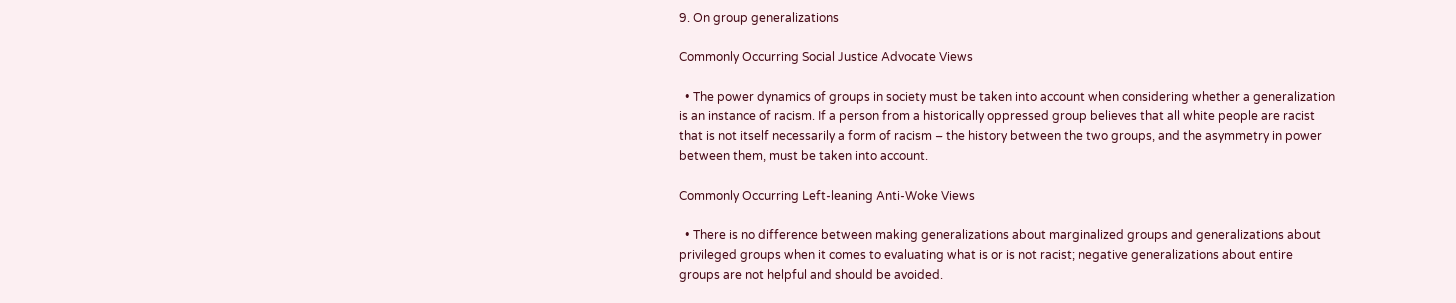9. On group generalizations

Commonly Occurring Social Justice Advocate Views

  • The power dynamics of groups in society must be taken into account when considering whether a generalization is an instance of racism. If a person from a historically oppressed group believes that all white people are racist that is not itself necessarily a form of racism – the history between the two groups, and the asymmetry in power between them, must be taken into account.

Commonly Occurring Left-leaning Anti-Woke Views

  • There is no difference between making generalizations about marginalized groups and generalizations about privileged groups when it comes to evaluating what is or is not racist; negative generalizations about entire groups are not helpful and should be avoided.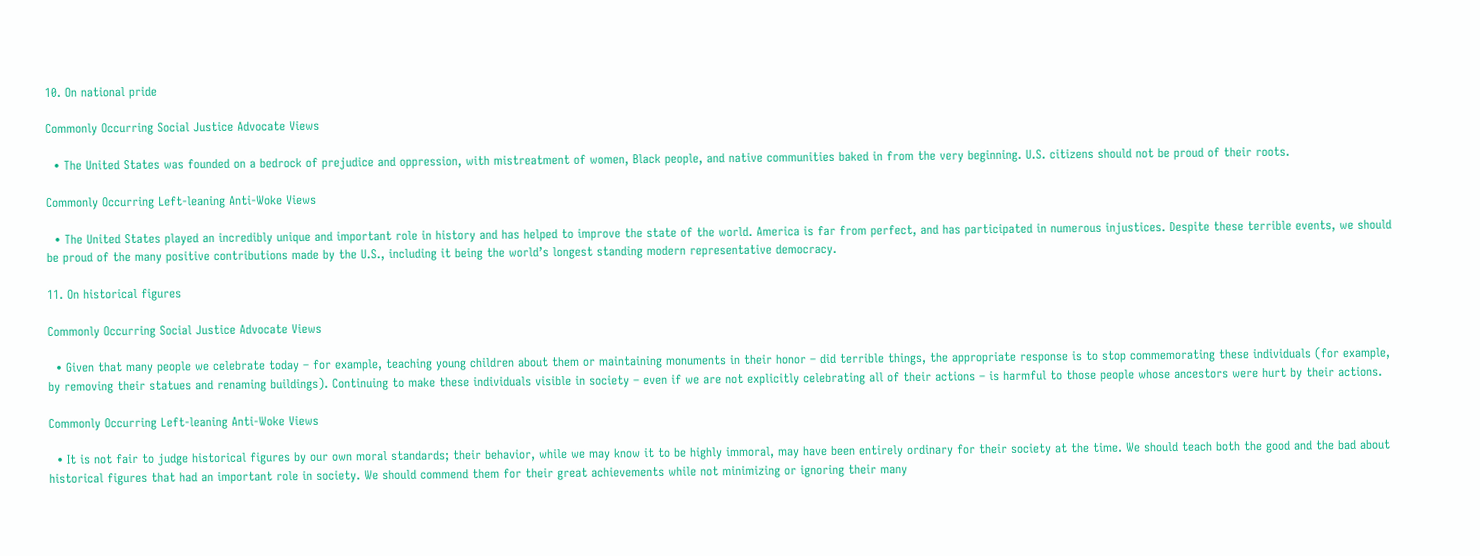10. On national pride

Commonly Occurring Social Justice Advocate Views

  • The United States was founded on a bedrock of prejudice and oppression, with mistreatment of women, Black people, and native communities baked in from the very beginning. U.S. citizens should not be proud of their roots.

Commonly Occurring Left-leaning Anti-Woke Views

  • The United States played an incredibly unique and important role in history and has helped to improve the state of the world. America is far from perfect, and has participated in numerous injustices. Despite these terrible events, we should be proud of the many positive contributions made by the U.S., including it being the world’s longest standing modern representative democracy.

11. On historical figures

Commonly Occurring Social Justice Advocate Views

  • Given that many people we celebrate today – for example, teaching young children about them or maintaining monuments in their honor – did terrible things, the appropriate response is to stop commemorating these individuals (for example, by removing their statues and renaming buildings). Continuing to make these individuals visible in society – even if we are not explicitly celebrating all of their actions – is harmful to those people whose ancestors were hurt by their actions.

Commonly Occurring Left-leaning Anti-Woke Views

  • It is not fair to judge historical figures by our own moral standards; their behavior, while we may know it to be highly immoral, may have been entirely ordinary for their society at the time. We should teach both the good and the bad about historical figures that had an important role in society. We should commend them for their great achievements while not minimizing or ignoring their many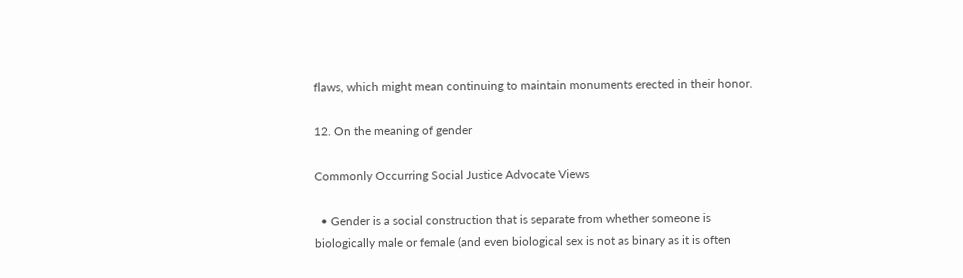flaws, which might mean continuing to maintain monuments erected in their honor.

12. On the meaning of gender

Commonly Occurring Social Justice Advocate Views

  • Gender is a social construction that is separate from whether someone is biologically male or female (and even biological sex is not as binary as it is often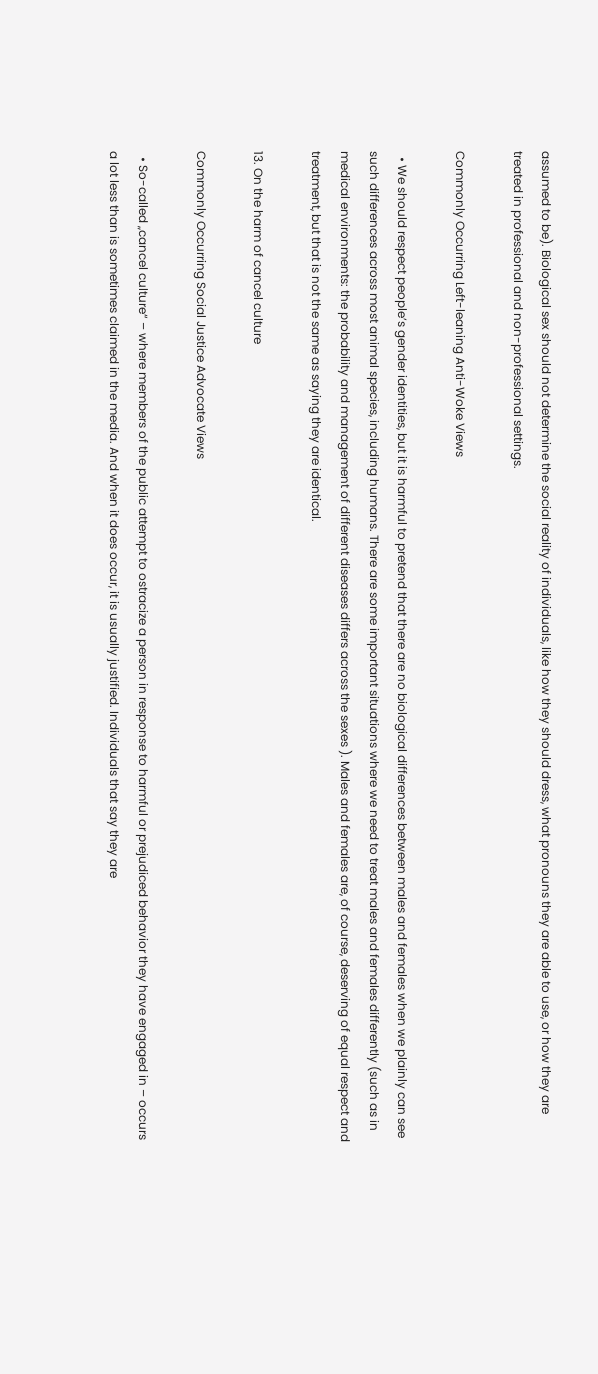assumed to be). Biological sex should not determine the social reality of individuals, like how they should dress, what pronouns they are able to use, or how they are treated in professional and non-professional settings.

Commonly Occurring Left-leaning Anti-Woke Views

  • We should respect people’s gender identities, but it is harmful to pretend that there are no biological differences between males and females when we plainly can see such differences across most animal species, including humans. There are some important situations where we need to treat males and females differently (such as in medical environments: the probability and management of different diseases differs across the sexes ). Males and females are, of course, deserving of equal respect and treatment, but that is not the same as saying they are identical.

13. On the harm of cancel culture

Commonly Occurring Social Justice Advocate Views

  • So-called „cancel culture“ – where members of the public attempt to ostracize a person in response to harmful or prejudiced behavior they have engaged in – occurs a lot less than is sometimes claimed in the media. And when it does occur, it is usually justified. Individuals that say they are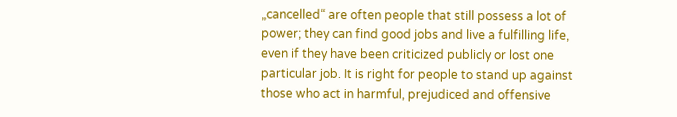„cancelled“ are often people that still possess a lot of power; they can find good jobs and live a fulfilling life, even if they have been criticized publicly or lost one particular job. It is right for people to stand up against those who act in harmful, prejudiced and offensive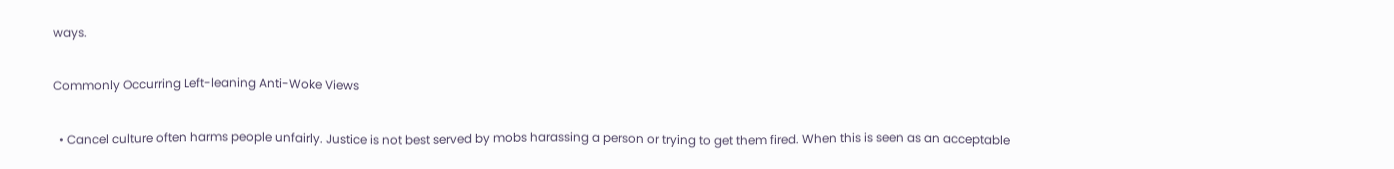ways.

Commonly Occurring Left-leaning Anti-Woke Views

  • Cancel culture often harms people unfairly. Justice is not best served by mobs harassing a person or trying to get them fired. When this is seen as an acceptable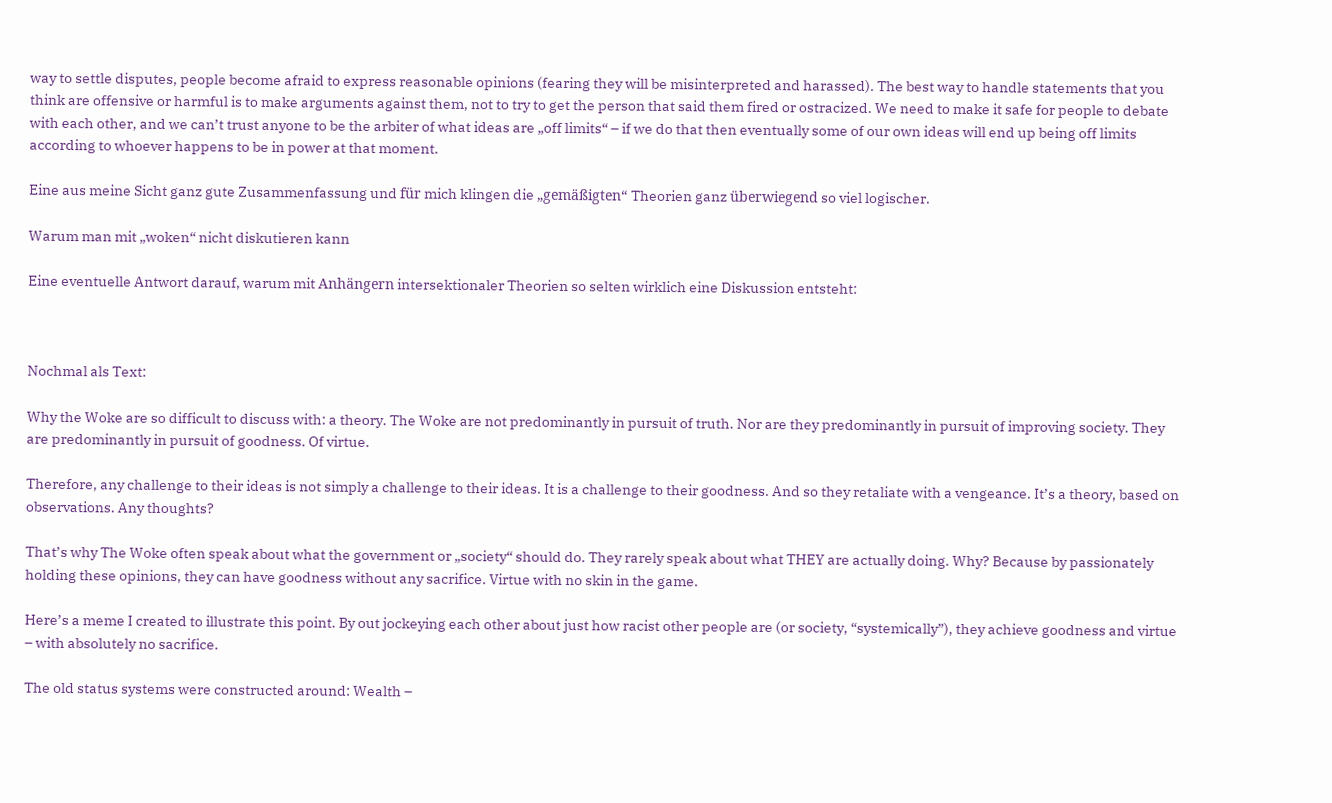way to settle disputes, people become afraid to express reasonable opinions (fearing they will be misinterpreted and harassed). The best way to handle statements that you think are offensive or harmful is to make arguments against them, not to try to get the person that said them fired or ostracized. We need to make it safe for people to debate with each other, and we can’t trust anyone to be the arbiter of what ideas are „off limits“ – if we do that then eventually some of our own ideas will end up being off limits according to whoever happens to be in power at that moment.

Eine aus meine Sicht ganz gute Zusammenfassung und für mich klingen die „gemäßigten“ Theorien ganz überwiegend so viel logischer.

Warum man mit „woken“ nicht diskutieren kann

Eine eventuelle Antwort darauf, warum mit Anhängern intersektionaler Theorien so selten wirklich eine Diskussion entsteht:



Nochmal als Text:

Why the Woke are so difficult to discuss with: a theory. The Woke are not predominantly in pursuit of truth. Nor are they predominantly in pursuit of improving society. They are predominantly in pursuit of goodness. Of virtue.

Therefore, any challenge to their ideas is not simply a challenge to their ideas. It is a challenge to their goodness. And so they retaliate with a vengeance. It’s a theory, based on observations. Any thoughts?

That’s why The Woke often speak about what the government or „society“ should do. They rarely speak about what THEY are actually doing. Why? Because by passionately holding these opinions, they can have goodness without any sacrifice. Virtue with no skin in the game.

Here’s a meme I created to illustrate this point. By out jockeying each other about just how racist other people are (or society, “systemically”), they achieve goodness and virtue – with absolutely no sacrifice.

The old status systems were constructed around: Wealth –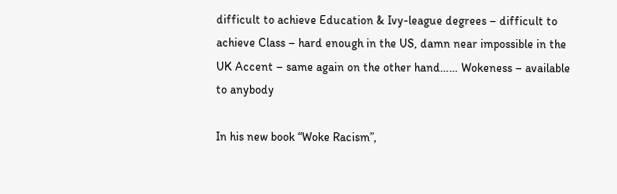difficult to achieve Education & Ivy-league degrees – difficult to achieve Class – hard enough in the US, damn near impossible in the UK Accent – same again on the other hand…… Wokeness – available to anybody

In his new book “Woke Racism”,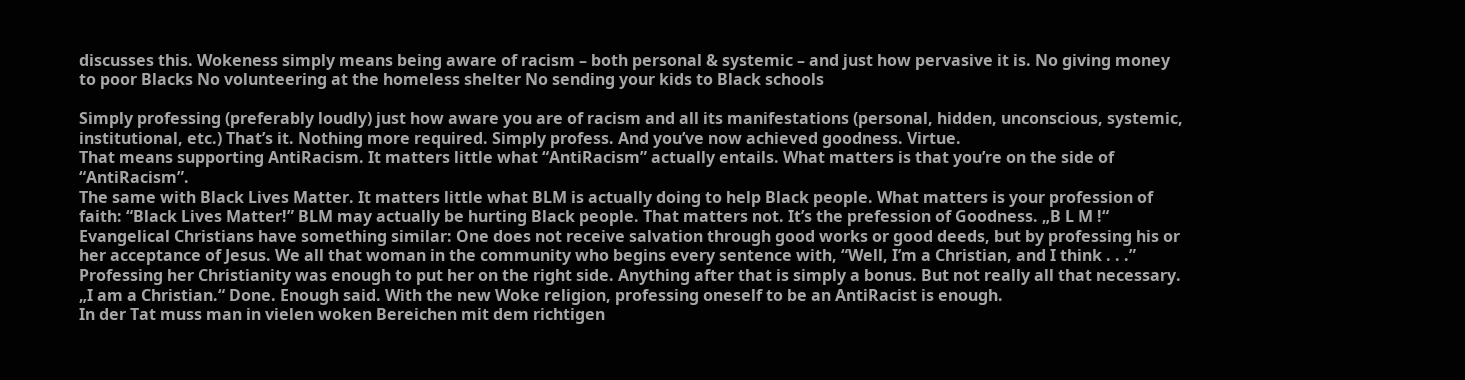discusses this. Wokeness simply means being aware of racism – both personal & systemic – and just how pervasive it is. No giving money to poor Blacks No volunteering at the homeless shelter No sending your kids to Black schools

Simply professing (preferably loudly) just how aware you are of racism and all its manifestations (personal, hidden, unconscious, systemic, institutional, etc.) That’s it. Nothing more required. Simply profess. And you’ve now achieved goodness. Virtue.
That means supporting AntiRacism. It matters little what “AntiRacism” actually entails. What matters is that you’re on the side of “AntiRacism”.
The same with Black Lives Matter. It matters little what BLM is actually doing to help Black people. What matters is your profession of faith: “Black Lives Matter!” BLM may actually be hurting Black people. That matters not. It’s the prefession of Goodness. „B L M !“
Evangelical Christians have something similar: One does not receive salvation through good works or good deeds, but by professing his or her acceptance of Jesus. We all that woman in the community who begins every sentence with, “Well, I’m a Christian, and I think . . .”
Professing her Christianity was enough to put her on the right side. Anything after that is simply a bonus. But not really all that necessary. „I am a Christian.“ Done. Enough said. With the new Woke religion, professing oneself to be an AntiRacist is enough.
In der Tat muss man in vielen woken Bereichen mit dem richtigen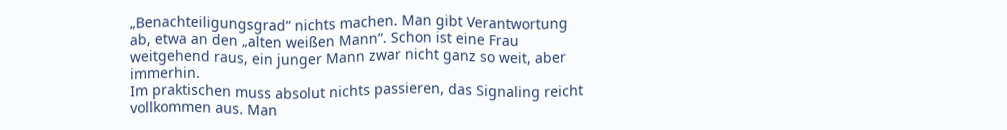„Benachteiligungsgrad“ nichts machen. Man gibt Verantwortung ab, etwa an den „alten weißen Mann“. Schon ist eine Frau weitgehend raus, ein junger Mann zwar nicht ganz so weit, aber immerhin.
Im praktischen muss absolut nichts passieren, das Signaling reicht vollkommen aus. Man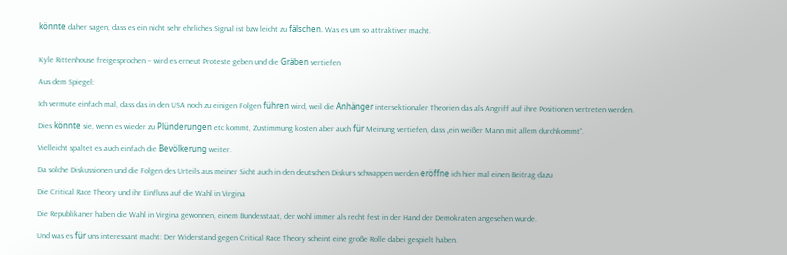könnte daher sagen, dass es ein nicht sehr ehrliches Signal ist bzw leicht zu fälschen. Was es um so attraktiver macht.


Kyle Rittenhouse freigesprochen – wird es erneut Proteste geben und die Gräben vertiefen

Aus dem Spiegel:

Ich vermute einfach mal, dass das in den USA noch zu einigen Folgen führen wird, weil die Anhänger intersektionaler Theorien das als Angriff auf ihre Positionen vertreten werden.

Dies könnte sie, wenn es wieder zu Plünderungen etc kommt, Zustimmung kosten aber auch für Meinung vertiefen, dass „ein weißer Mann mit allem durchkommt“.

Vielleicht spaltet es auch einfach die Bevölkerung weiter.

Da solche Diskussionen und die Folgen des Urteils aus meiner Sicht auch in den deutschen Diskurs schwappen werden eröffne ich hier mal einen Beitrag dazu

Die Critical Race Theory und ihr Einfluss auf die Wahl in Virgina

Die Republikaner haben die Wahl in Virgina gewonnen, einem Bundesstaat, der wohl immer als recht fest in der Hand der Demokraten angesehen wurde.

Und was es für uns interessant macht: Der Widerstand gegen Critical Race Theory scheint eine große Rolle dabei gespielt haben.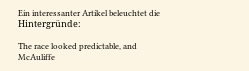Ein interessanter Artikel beleuchtet die Hintergründe:

The race looked predictable, and McAuliffe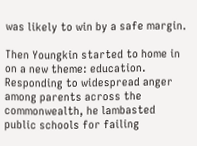was likely to win by a safe margin.

Then Youngkin started to home in on a new theme: education. Responding to widespread anger among parents across the commonwealth, he lambasted public schools for failing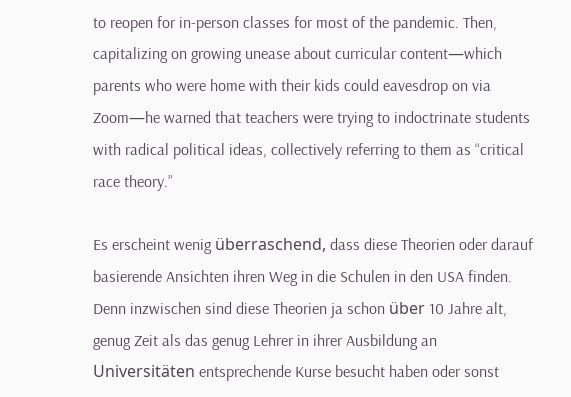to reopen for in-person classes for most of the pandemic. Then, capitalizing on growing unease about curricular content—which parents who were home with their kids could eavesdrop on via Zoom—he warned that teachers were trying to indoctrinate students with radical political ideas, collectively referring to them as “critical race theory.”

Es erscheint wenig überraschend, dass diese Theorien oder darauf basierende Ansichten ihren Weg in die Schulen in den USA finden. Denn inzwischen sind diese Theorien ja schon über 10 Jahre alt, genug Zeit als das genug Lehrer in ihrer Ausbildung an Universitäten entsprechende Kurse besucht haben oder sonst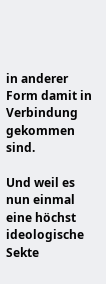in anderer Form damit in Verbindung gekommen sind.

Und weil es nun einmal eine höchst ideologische Sekte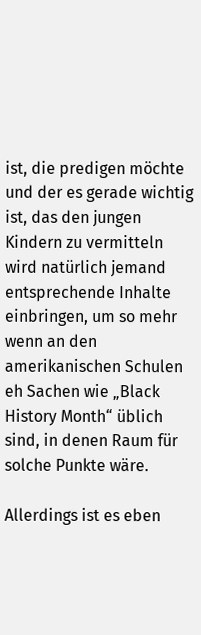ist, die predigen möchte und der es gerade wichtig ist, das den jungen Kindern zu vermitteln wird natürlich jemand entsprechende Inhalte einbringen, um so mehr wenn an den amerikanischen Schulen eh Sachen wie „Black History Month“ üblich sind, in denen Raum für solche Punkte wäre.

Allerdings ist es eben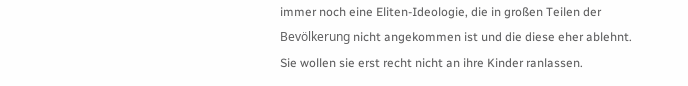immer noch eine Eliten-Ideologie, die in großen Teilen der Bevölkerung nicht angekommen ist und die diese eher ablehnt. Sie wollen sie erst recht nicht an ihre Kinder ranlassen.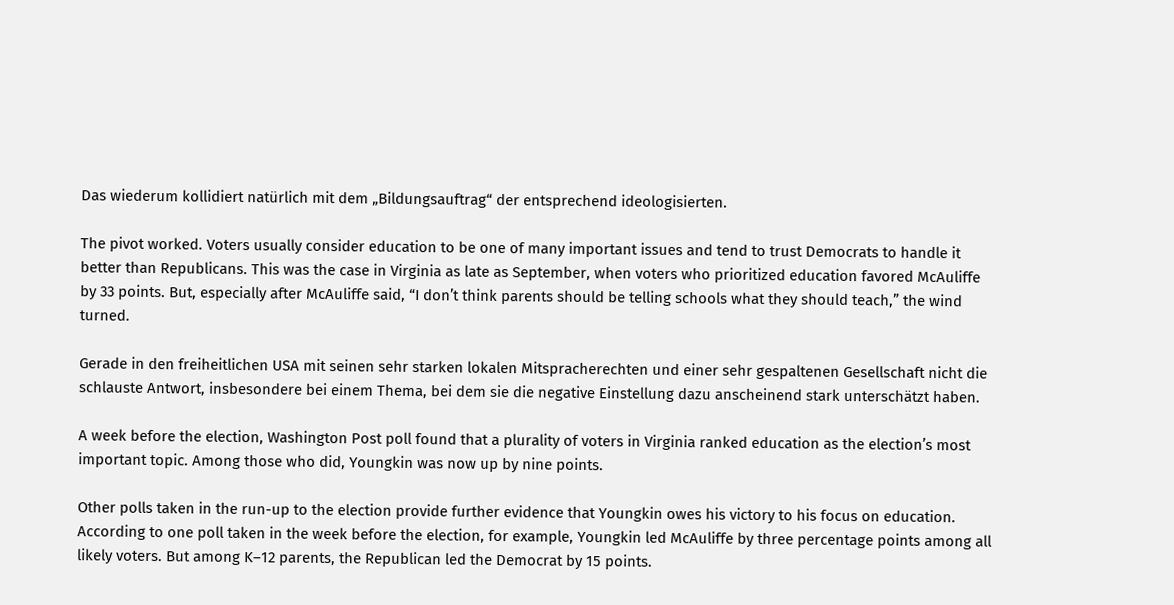Das wiederum kollidiert natürlich mit dem „Bildungsauftrag“ der entsprechend ideologisierten.

The pivot worked. Voters usually consider education to be one of many important issues and tend to trust Democrats to handle it better than Republicans. This was the case in Virginia as late as September, when voters who prioritized education favored McAuliffe by 33 points. But, especially after McAuliffe said, “I don’t think parents should be telling schools what they should teach,” the wind turned.

Gerade in den freiheitlichen USA mit seinen sehr starken lokalen Mitspracherechten und einer sehr gespaltenen Gesellschaft nicht die schlauste Antwort, insbesondere bei einem Thema, bei dem sie die negative Einstellung dazu anscheinend stark unterschätzt haben.

A week before the election, Washington Post poll found that a plurality of voters in Virginia ranked education as the election’s most important topic. Among those who did, Youngkin was now up by nine points.

Other polls taken in the run-up to the election provide further evidence that Youngkin owes his victory to his focus on education. According to one poll taken in the week before the election, for example, Youngkin led McAuliffe by three percentage points among all likely voters. But among K–12 parents, the Republican led the Democrat by 15 points.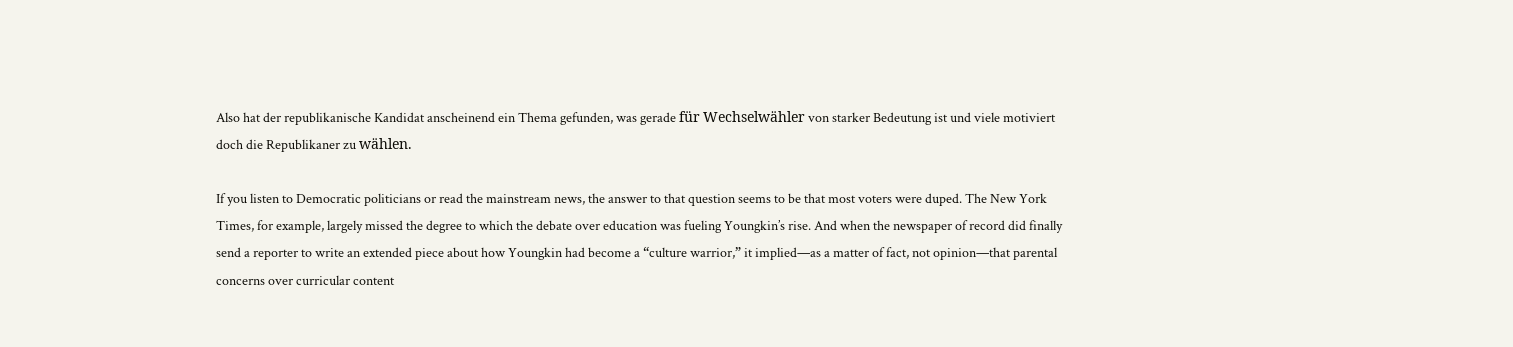Also hat der republikanische Kandidat anscheinend ein Thema gefunden, was gerade für Wechselwähler von starker Bedeutung ist und viele motiviert doch die Republikaner zu wählen.

If you listen to Democratic politicians or read the mainstream news, the answer to that question seems to be that most voters were duped. The New York Times, for example, largely missed the degree to which the debate over education was fueling Youngkin’s rise. And when the newspaper of record did finally send a reporter to write an extended piece about how Youngkin had become a “culture warrior,” it implied—as a matter of fact, not opinion—that parental concerns over curricular content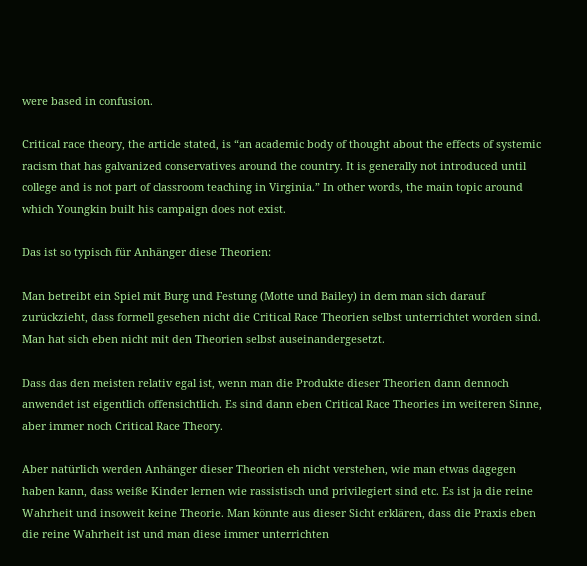were based in confusion.

Critical race theory, the article stated, is “an academic body of thought about the effects of systemic racism that has galvanized conservatives around the country. It is generally not introduced until college and is not part of classroom teaching in Virginia.” In other words, the main topic around which Youngkin built his campaign does not exist.

Das ist so typisch für Anhänger diese Theorien:

Man betreibt ein Spiel mit Burg und Festung (Motte und Bailey) in dem man sich darauf zurückzieht, dass formell gesehen nicht die Critical Race Theorien selbst unterrichtet worden sind. Man hat sich eben nicht mit den Theorien selbst auseinandergesetzt.

Dass das den meisten relativ egal ist, wenn man die Produkte dieser Theorien dann dennoch anwendet ist eigentlich offensichtlich. Es sind dann eben Critical Race Theories im weiteren Sinne, aber immer noch Critical Race Theory.

Aber natürlich werden Anhänger dieser Theorien eh nicht verstehen, wie man etwas dagegen haben kann, dass weiße Kinder lernen wie rassistisch und privilegiert sind etc. Es ist ja die reine Wahrheit und insoweit keine Theorie. Man könnte aus dieser Sicht erklären, dass die Praxis eben die reine Wahrheit ist und man diese immer unterrichten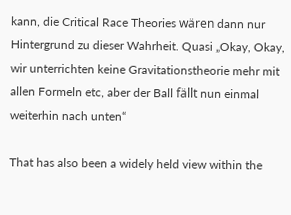kann, die Critical Race Theories wären dann nur Hintergrund zu dieser Wahrheit. Quasi „Okay, Okay, wir unterrichten keine Gravitationstheorie mehr mit allen Formeln etc, aber der Ball fällt nun einmal weiterhin nach unten“

That has also been a widely held view within the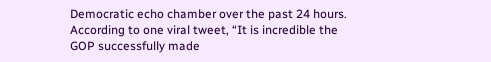Democratic echo chamber over the past 24 hours. According to one viral tweet, “It is incredible the GOP successfully made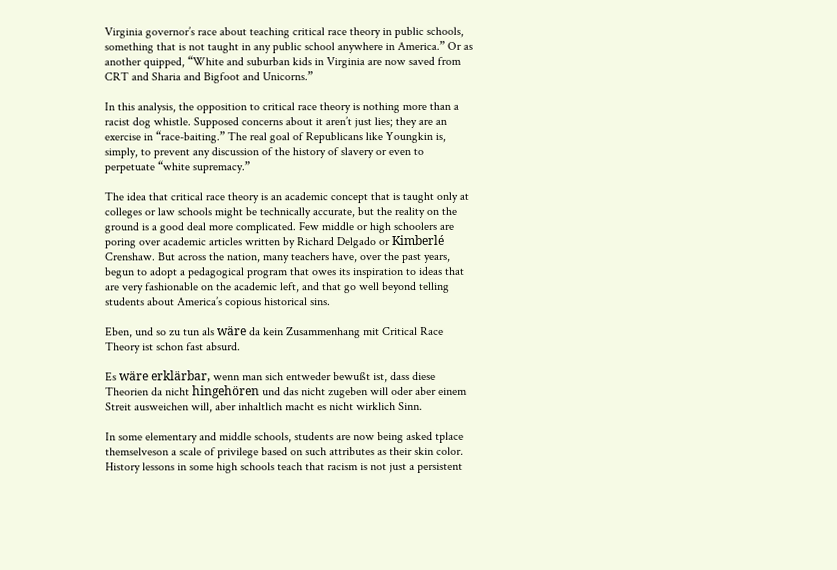Virginia governor’s race about teaching critical race theory in public schools, something that is not taught in any public school anywhere in America.” Or as another quipped, “White and suburban kids in Virginia are now saved from CRT and Sharia and Bigfoot and Unicorns.”

In this analysis, the opposition to critical race theory is nothing more than a racist dog whistle. Supposed concerns about it aren’t just lies; they are an exercise in “race-baiting.” The real goal of Republicans like Youngkin is, simply, to prevent any discussion of the history of slavery or even to perpetuate “white supremacy.”

The idea that critical race theory is an academic concept that is taught only at colleges or law schools might be technically accurate, but the reality on the ground is a good deal more complicated. Few middle or high schoolers are poring over academic articles written by Richard Delgado or Kimberlé Crenshaw. But across the nation, many teachers have, over the past years, begun to adopt a pedagogical program that owes its inspiration to ideas that are very fashionable on the academic left, and that go well beyond telling students about America’s copious historical sins.

Eben, und so zu tun als wäre da kein Zusammenhang mit Critical Race Theory ist schon fast absurd.

Es wäre erklärbar, wenn man sich entweder bewußt ist, dass diese Theorien da nicht hingehören und das nicht zugeben will oder aber einem Streit ausweichen will, aber inhaltlich macht es nicht wirklich Sinn.

In some elementary and middle schools, students are now being asked tplace themselveson a scale of privilege based on such attributes as their skin color. History lessons in some high schools teach that racism is not just a persistent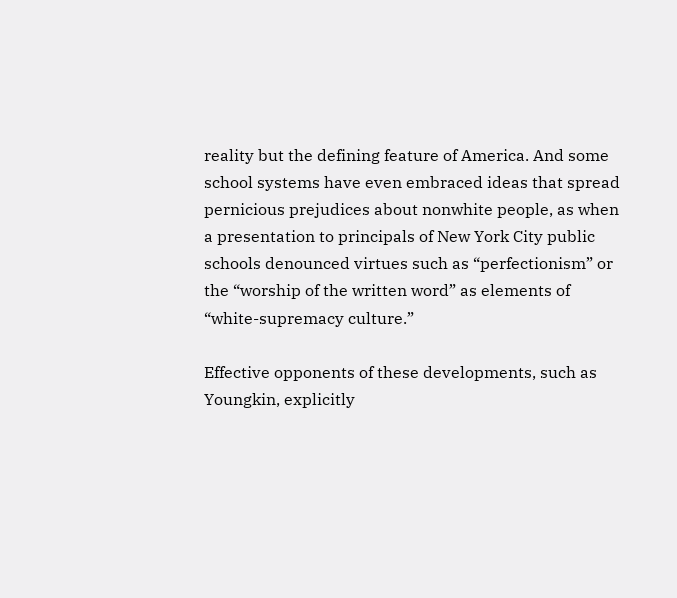reality but the defining feature of America. And some school systems have even embraced ideas that spread pernicious prejudices about nonwhite people, as when a presentation to principals of New York City public schools denounced virtues such as “perfectionism” or the “worship of the written word” as elements of “white-supremacy culture.”

Effective opponents of these developments, such as Youngkin, explicitly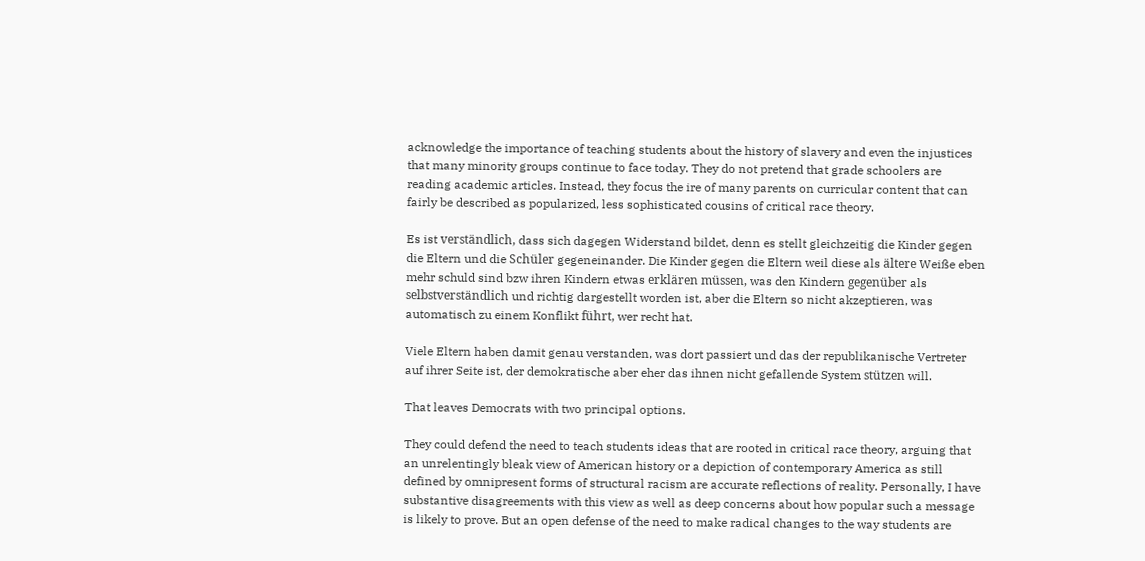acknowledge the importance of teaching students about the history of slavery and even the injustices that many minority groups continue to face today. They do not pretend that grade schoolers are reading academic articles. Instead, they focus the ire of many parents on curricular content that can fairly be described as popularized, less sophisticated cousins of critical race theory.

Es ist verständlich, dass sich dagegen Widerstand bildet, denn es stellt gleichzeitig die Kinder gegen die Eltern und die Schüler gegeneinander. Die Kinder gegen die Eltern weil diese als ältere Weiße eben mehr schuld sind bzw ihren Kindern etwas erklären müssen, was den Kindern gegenüber als selbstverständlich und richtig dargestellt worden ist, aber die Eltern so nicht akzeptieren, was automatisch zu einem Konflikt führt, wer recht hat.

Viele Eltern haben damit genau verstanden, was dort passiert und das der republikanische Vertreter auf ihrer Seite ist, der demokratische aber eher das ihnen nicht gefallende System stützen will.

That leaves Democrats with two principal options.

They could defend the need to teach students ideas that are rooted in critical race theory, arguing that an unrelentingly bleak view of American history or a depiction of contemporary America as still defined by omnipresent forms of structural racism are accurate reflections of reality. Personally, I have substantive disagreements with this view as well as deep concerns about how popular such a message is likely to prove. But an open defense of the need to make radical changes to the way students are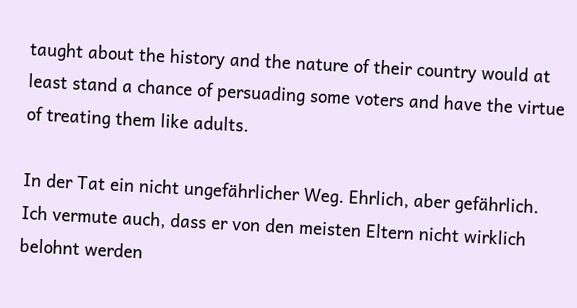taught about the history and the nature of their country would at least stand a chance of persuading some voters and have the virtue of treating them like adults.

In der Tat ein nicht ungefährlicher Weg. Ehrlich, aber gefährlich. Ich vermute auch, dass er von den meisten Eltern nicht wirklich belohnt werden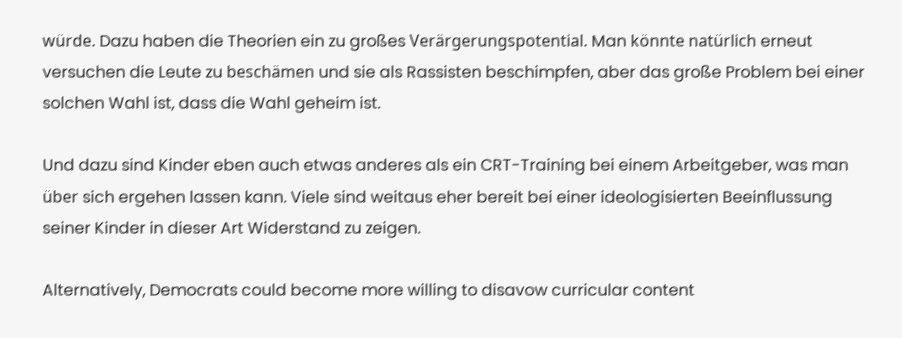würde. Dazu haben die Theorien ein zu großes Verärgerungspotential. Man könnte natürlich erneut versuchen die Leute zu beschämen und sie als Rassisten beschimpfen, aber das große Problem bei einer solchen Wahl ist, dass die Wahl geheim ist.

Und dazu sind Kinder eben auch etwas anderes als ein CRT-Training bei einem Arbeitgeber, was man über sich ergehen lassen kann. Viele sind weitaus eher bereit bei einer ideologisierten Beeinflussung seiner Kinder in dieser Art Widerstand zu zeigen.

Alternatively, Democrats could become more willing to disavow curricular content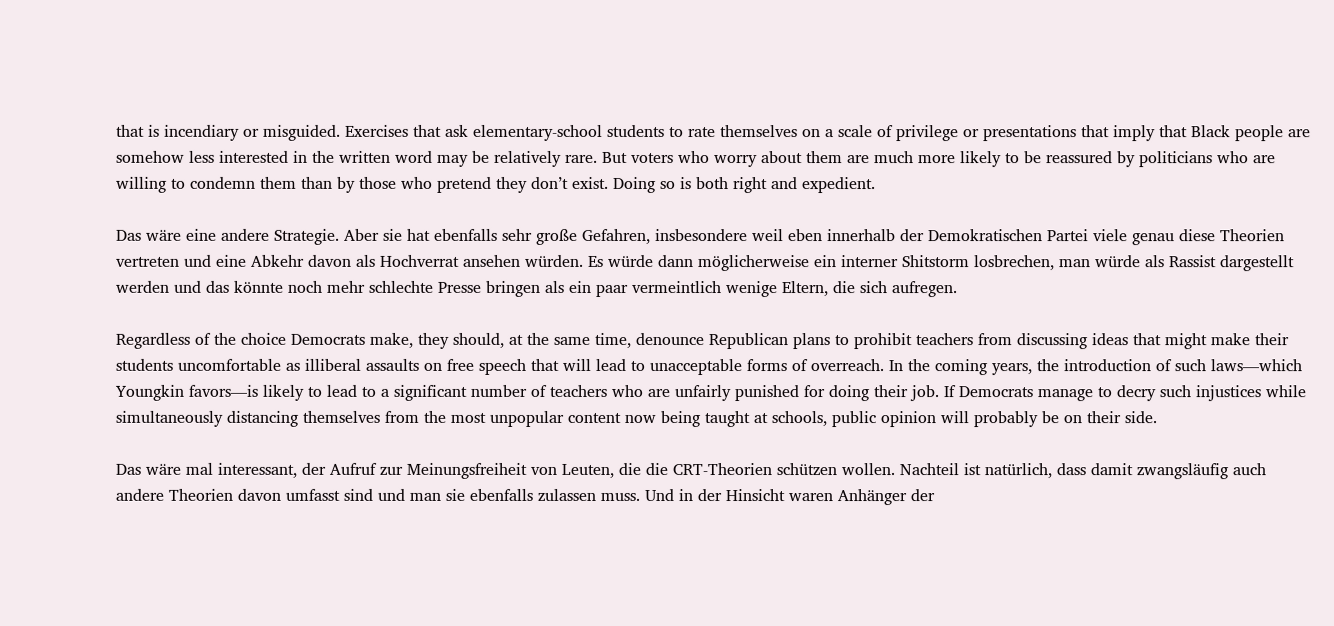that is incendiary or misguided. Exercises that ask elementary-school students to rate themselves on a scale of privilege or presentations that imply that Black people are somehow less interested in the written word may be relatively rare. But voters who worry about them are much more likely to be reassured by politicians who are willing to condemn them than by those who pretend they don’t exist. Doing so is both right and expedient.

Das wäre eine andere Strategie. Aber sie hat ebenfalls sehr große Gefahren, insbesondere weil eben innerhalb der Demokratischen Partei viele genau diese Theorien vertreten und eine Abkehr davon als Hochverrat ansehen würden. Es würde dann möglicherweise ein interner Shitstorm losbrechen, man würde als Rassist dargestellt werden und das könnte noch mehr schlechte Presse bringen als ein paar vermeintlich wenige Eltern, die sich aufregen.

Regardless of the choice Democrats make, they should, at the same time, denounce Republican plans to prohibit teachers from discussing ideas that might make their students uncomfortable as illiberal assaults on free speech that will lead to unacceptable forms of overreach. In the coming years, the introduction of such laws—which Youngkin favors—is likely to lead to a significant number of teachers who are unfairly punished for doing their job. If Democrats manage to decry such injustices while simultaneously distancing themselves from the most unpopular content now being taught at schools, public opinion will probably be on their side.

Das wäre mal interessant, der Aufruf zur Meinungsfreiheit von Leuten, die die CRT-Theorien schützen wollen. Nachteil ist natürlich, dass damit zwangsläufig auch andere Theorien davon umfasst sind und man sie ebenfalls zulassen muss. Und in der Hinsicht waren Anhänger der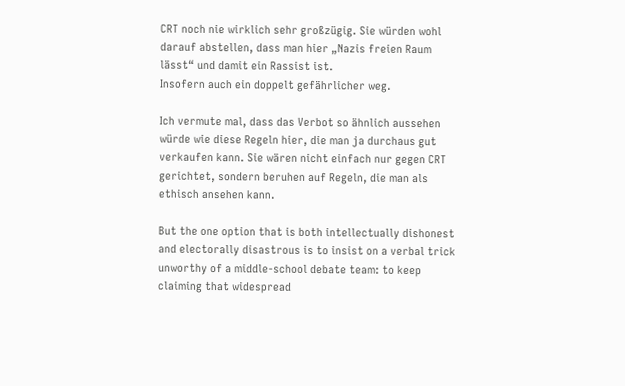CRT noch nie wirklich sehr großzügig. Sie würden wohl darauf abstellen, dass man hier „Nazis freien Raum lässt“ und damit ein Rassist ist.
Insofern auch ein doppelt gefährlicher weg.

Ich vermute mal, dass das Verbot so ähnlich aussehen würde wie diese Regeln hier, die man ja durchaus gut verkaufen kann. Sie wären nicht einfach nur gegen CRT gerichtet, sondern beruhen auf Regeln, die man als ethisch ansehen kann.

But the one option that is both intellectually dishonest and electorally disastrous is to insist on a verbal trick unworthy of a middle-school debate team: to keep claiming that widespread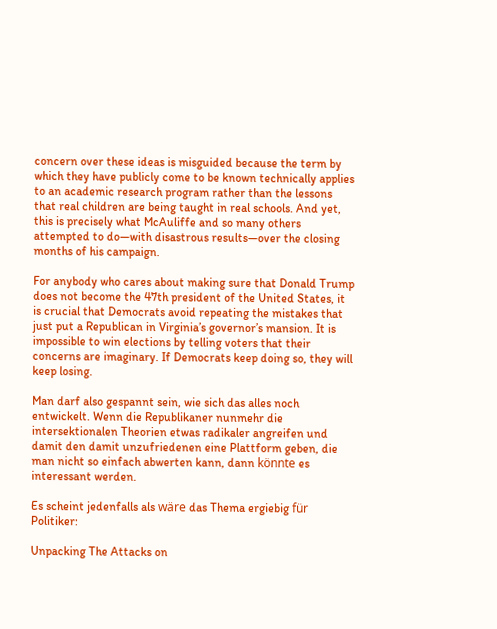concern over these ideas is misguided because the term by which they have publicly come to be known technically applies to an academic research program rather than the lessons that real children are being taught in real schools. And yet, this is precisely what McAuliffe and so many others attempted to do—with disastrous results—over the closing months of his campaign.

For anybody who cares about making sure that Donald Trump does not become the 47th president of the United States, it is crucial that Democrats avoid repeating the mistakes that just put a Republican in Virginia’s governor’s mansion. It is impossible to win elections by telling voters that their concerns are imaginary. If Democrats keep doing so, they will keep losing.

Man darf also gespannt sein, wie sich das alles noch entwickelt. Wenn die Republikaner nunmehr die intersektionalen Theorien etwas radikaler angreifen und damit den damit unzufriedenen eine Plattform geben, die man nicht so einfach abwerten kann, dann könnte es interessant werden.

Es scheint jedenfalls als wäre das Thema ergiebig für Politiker:

Unpacking The Attacks on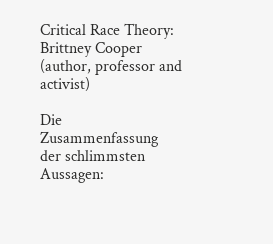Critical Race Theory: Brittney Cooper (author, professor and activist)

Die Zusammenfassung der schlimmsten Aussagen: